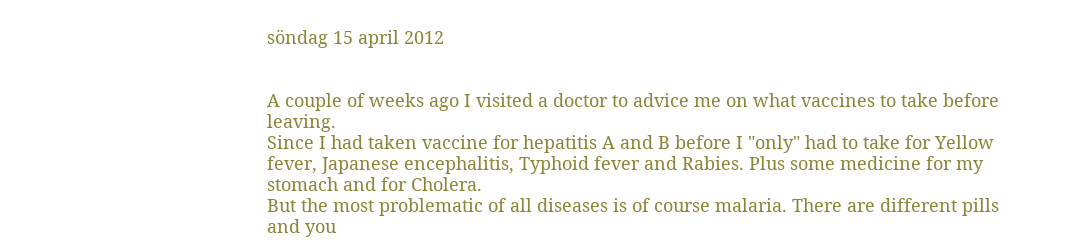söndag 15 april 2012


A couple of weeks ago I visited a doctor to advice me on what vaccines to take before leaving.
Since I had taken vaccine for hepatitis A and B before I "only" had to take for Yellow fever, Japanese encephalitis, Typhoid fever and Rabies. Plus some medicine for my stomach and for Cholera.
But the most problematic of all diseases is of course malaria. There are different pills and you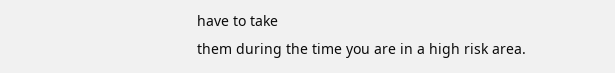have to take
them during the time you are in a high risk area.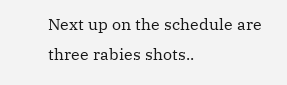Next up on the schedule are three rabies shots..